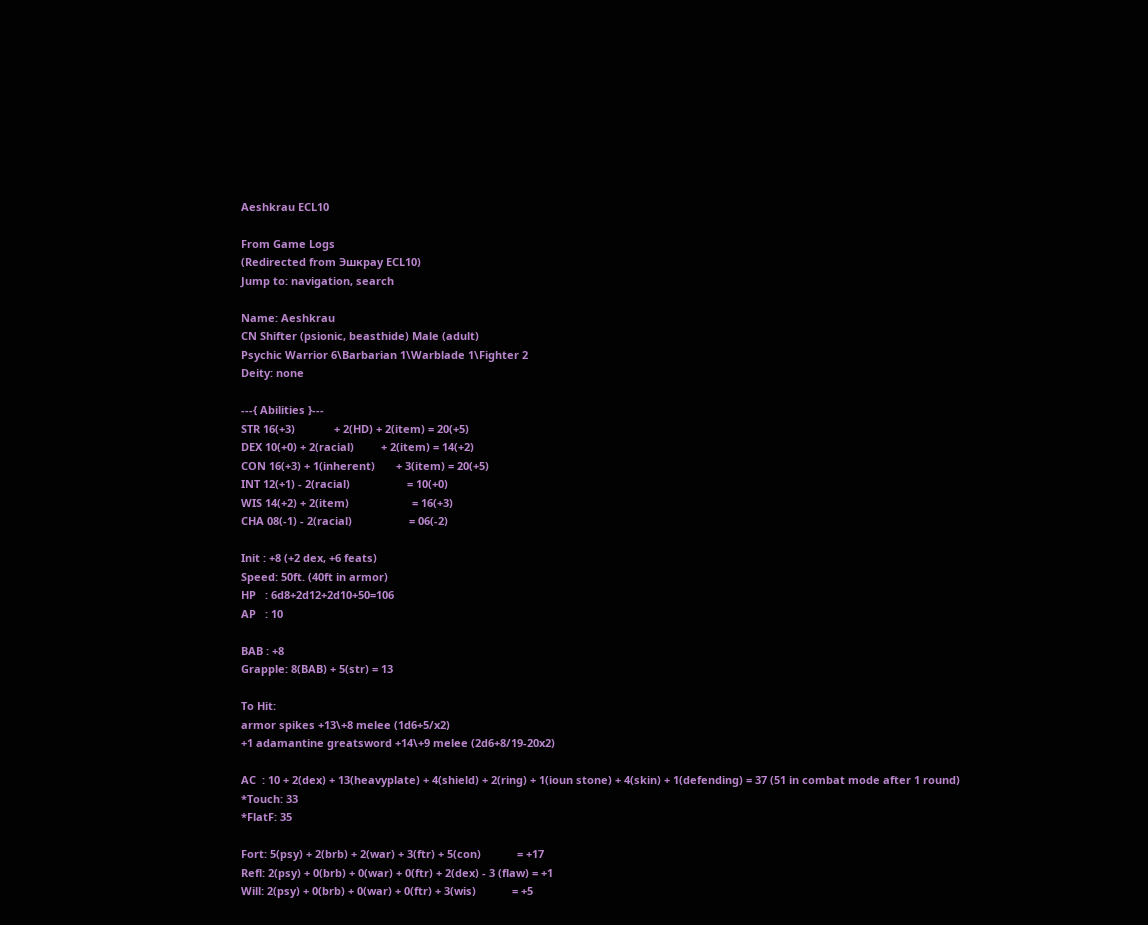Aeshkrau ECL10

From Game Logs
(Redirected from Эшкрау ECL10)
Jump to: navigation, search

Name: Aeshkrau
CN Shifter (psionic, beasthide) Male (adult)
Psychic Warrior 6\Barbarian 1\Warblade 1\Fighter 2
Deity: none

---{ Abilities }---
STR 16(+3)             + 2(HD) + 2(item) = 20(+5)
DEX 10(+0) + 2(racial)         + 2(item) = 14(+2)
CON 16(+3) + 1(inherent)       + 3(item) = 20(+5)
INT 12(+1) - 2(racial)                   = 10(+0)
WIS 14(+2) + 2(item)                     = 16(+3)
CHA 08(-1) - 2(racial)                   = 06(-2)

Init : +8 (+2 dex, +6 feats)
Speed: 50ft. (40ft in armor)
HP   : 6d8+2d12+2d10+50=106
AP   : 10

BAB : +8
Grapple: 8(BAB) + 5(str) = 13

To Hit:
armor spikes +13\+8 melee (1d6+5/x2)
+1 adamantine greatsword +14\+9 melee (2d6+8/19-20x2)

AC  : 10 + 2(dex) + 13(heavyplate) + 4(shield) + 2(ring) + 1(ioun stone) + 4(skin) + 1(defending) = 37 (51 in combat mode after 1 round)
*Touch: 33
*FlatF: 35

Fort: 5(psy) + 2(brb) + 2(war) + 3(ftr) + 5(con)            = +17
Refl: 2(psy) + 0(brb) + 0(war) + 0(ftr) + 2(dex) - 3 (flaw) = +1
Will: 2(psy) + 0(brb) + 0(war) + 0(ftr) + 3(wis)            = +5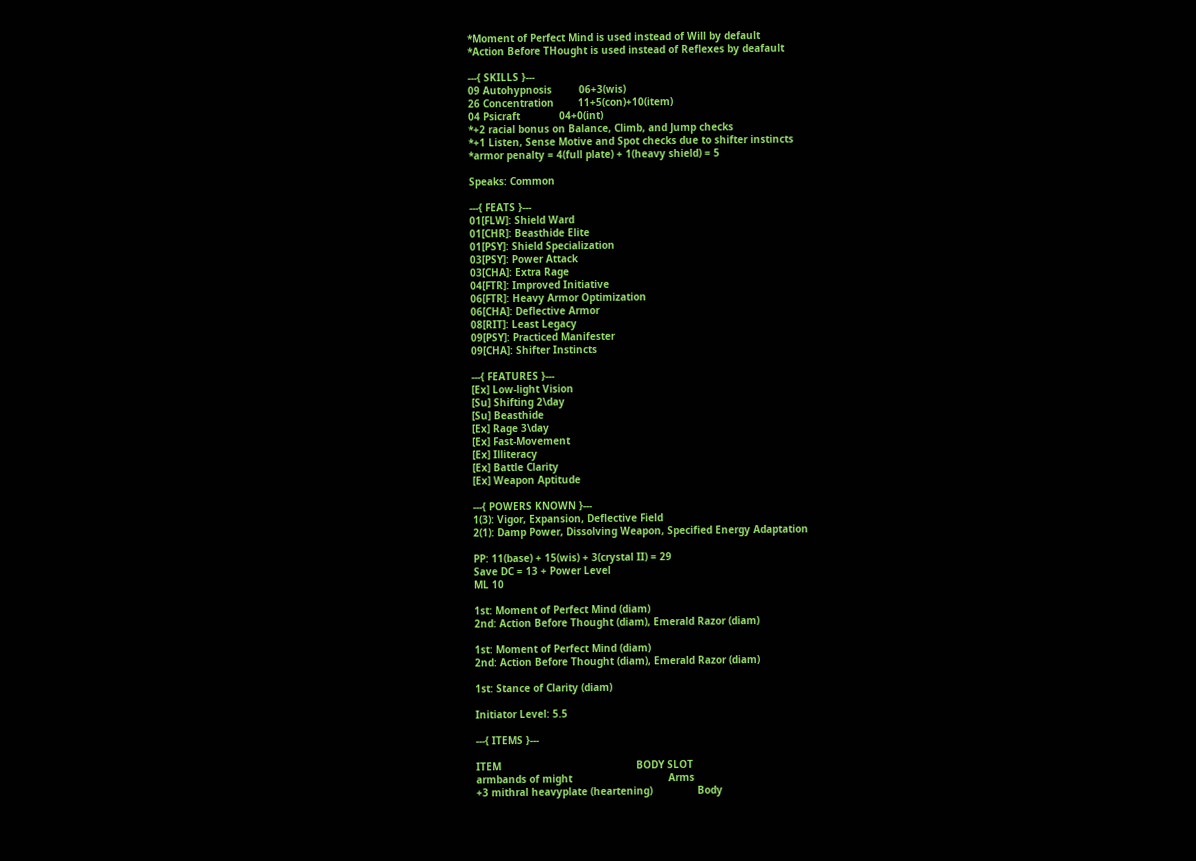*Moment of Perfect Mind is used instead of Will by default
*Action Before THought is used instead of Reflexes by deafault

---{ SKILLS }---
09 Autohypnosis         06+3(wis)
26 Concentration        11+5(con)+10(item)
04 Psicraft             04+0(int)
*+2 racial bonus on Balance, Climb, and Jump checks
*+1 Listen, Sense Motive and Spot checks due to shifter instincts
*armor penalty = 4(full plate) + 1(heavy shield) = 5

Speaks: Common

---{ FEATS }---
01[FLW]: Shield Ward
01[CHR]: Beasthide Elite
01[PSY]: Shield Specialization
03[PSY]: Power Attack
03[CHA]: Extra Rage
04[FTR]: Improved Initiative
06[FTR]: Heavy Armor Optimization
06[CHA]: Deflective Armor
08[RIT]: Least Legacy
09[PSY]: Practiced Manifester
09[CHA]: Shifter Instincts

---{ FEATURES }---
[Ex] Low-light Vision
[Su] Shifting 2\day
[Su] Beasthide
[Ex] Rage 3\day
[Ex] Fast-Movement
[Ex] Illiteracy
[Ex] Battle Clarity
[Ex] Weapon Aptitude

---{ POWERS KNOWN }---
1(3): Vigor, Expansion, Deflective Field
2(1): Damp Power, Dissolving Weapon, Specified Energy Adaptation

PP: 11(base) + 15(wis) + 3(crystal II) = 29
Save DC = 13 + Power Level
ML 10

1st: Moment of Perfect Mind (diam)
2nd: Action Before Thought (diam), Emerald Razor (diam)

1st: Moment of Perfect Mind (diam)
2nd: Action Before Thought (diam), Emerald Razor (diam)

1st: Stance of Clarity (diam)

Initiator Level: 5.5

---{ ITEMS }---

ITEM                                             BODY SLOT
armbands of might                                Arms
+3 mithral heavyplate (heartening)               Body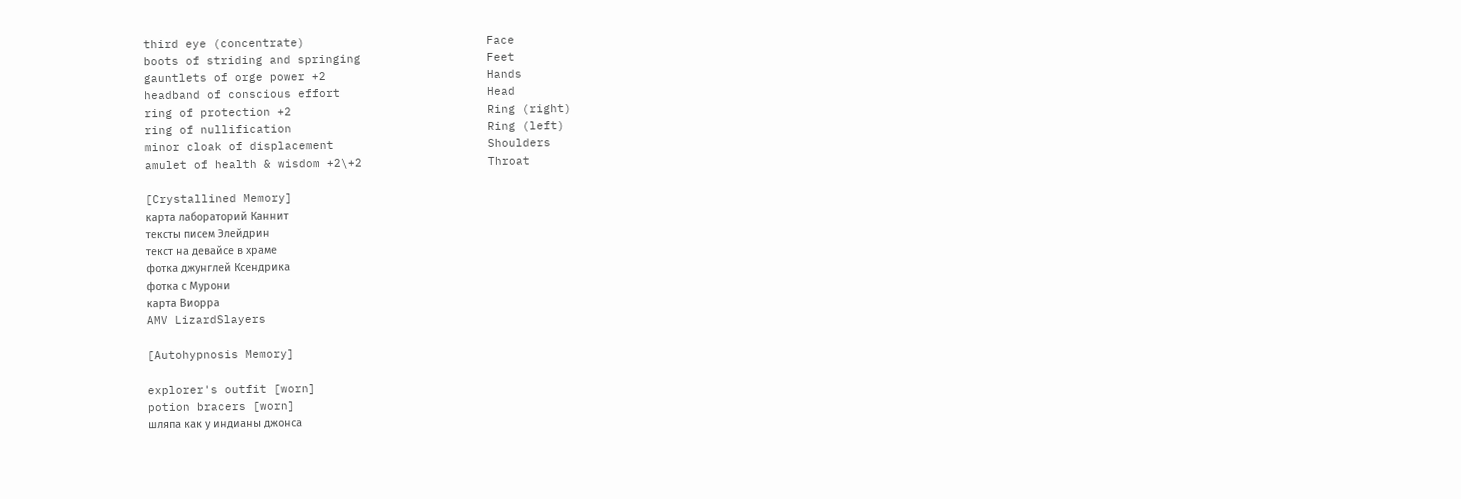third eye (concentrate)                          Face
boots of striding and springing                  Feet
gauntlets of orge power +2                       Hands
headband of conscious effort                     Head
ring of protection +2                            Ring (right)
ring of nullification                            Ring (left)
minor cloak of displacement                      Shoulders
amulet of health & wisdom +2\+2                  Throat

[Crystallined Memory]
карта лабораторий Каннит
тексты писем Элейдрин
текст на девайсе в храме
фотка джунглей Ксендрика
фотка с Мурони
карта Виорра
AMV LizardSlayers

[Autohypnosis Memory]

explorer's outfit [worn]
potion bracers [worn]
шляпа как у индианы джонса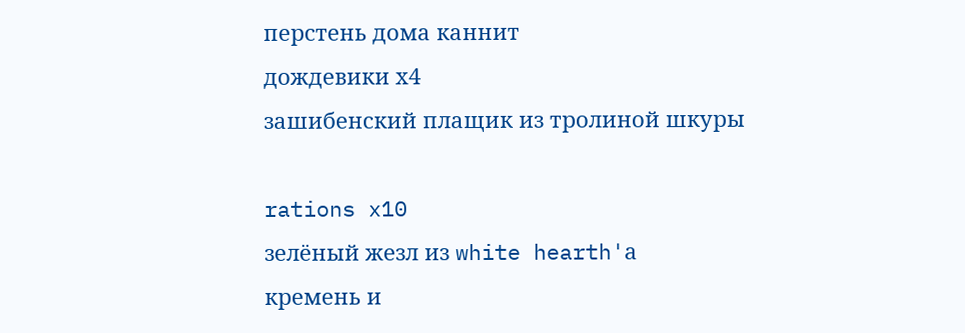перстень дома каннит
дождевики х4
зашибенский плащик из тролиной шкуры

rations x10
зелёный жезл из white hearth'а
кремень и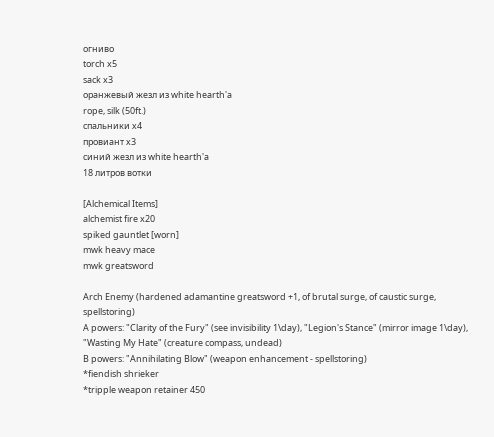огниво
torch x5
sack x3
оранжевый жезл из white hearth'а
rope, silk (50ft.)
спальники х4
провиант х3
синий жезл из white hearth'а
18 литров вотки

[Alchemical Items]
alchemist fire x20
spiked gauntlet [worn]
mwk heavy mace
mwk greatsword

Arch Enemy (hardened adamantine greatsword +1, of brutal surge, of caustic surge, spellstoring)
A powers: "Clarity of the Fury" (see invisibility 1\day), "Legion's Stance" (mirror image 1\day), "Wasting My Hate" (creature compass, undead)
B powers: "Annihilating Blow" (weapon enhancement - spellstoring)
*fiendish shrieker
*tripple weapon retainer 450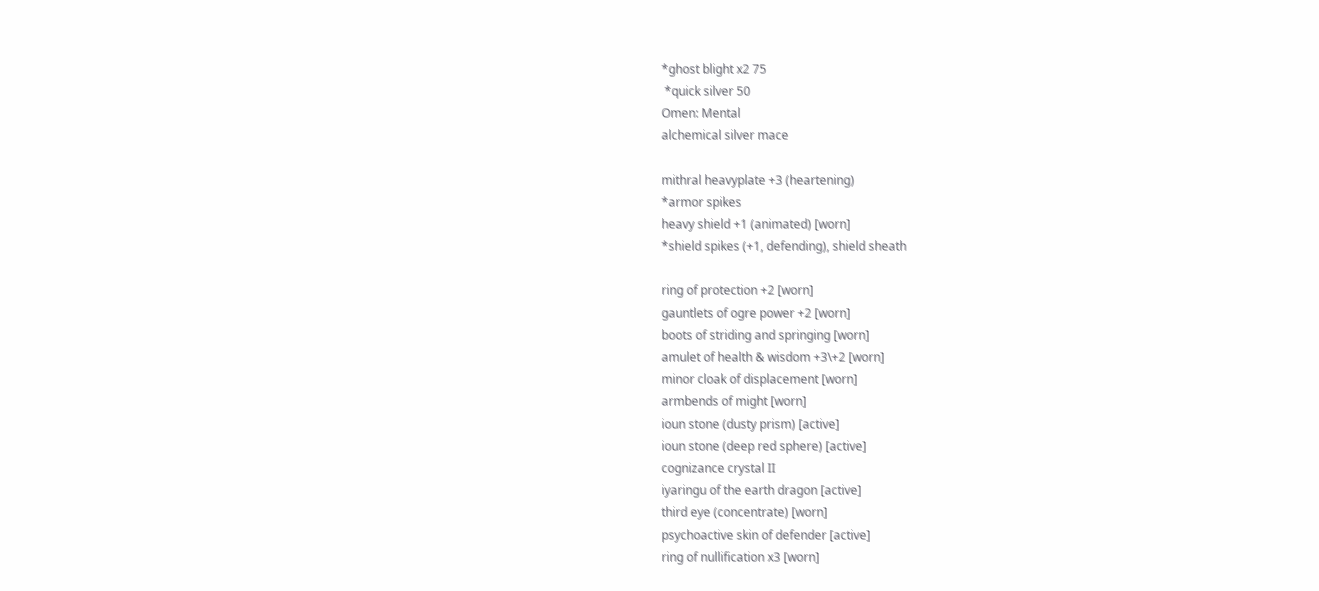*ghost blight x2 75
 *quick silver 50
Omen: Mental
alchemical silver mace

mithral heavyplate +3 (heartening)
*armor spikes
heavy shield +1 (animated) [worn]
*shield spikes (+1, defending), shield sheath

ring of protection +2 [worn]
gauntlets of ogre power +2 [worn]
boots of striding and springing [worn]
amulet of health & wisdom +3\+2 [worn]
minor cloak of displacement [worn]
armbends of might [worn]
ioun stone (dusty prism) [active]
ioun stone (deep red sphere) [active]
cognizance crystal II
iyaringu of the earth dragon [active]
third eye (concentrate) [worn]
psychoactive skin of defender [active]
ring of nullification x3 [worn]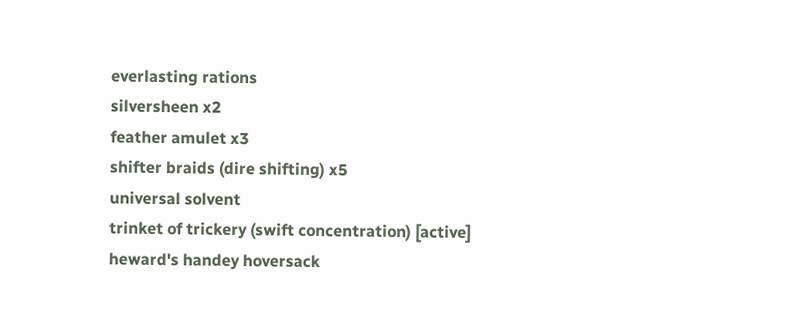everlasting rations
silversheen x2
feather amulet x3
shifter braids (dire shifting) x5
universal solvent
trinket of trickery (swift concentration) [active]
heward's handey hoversack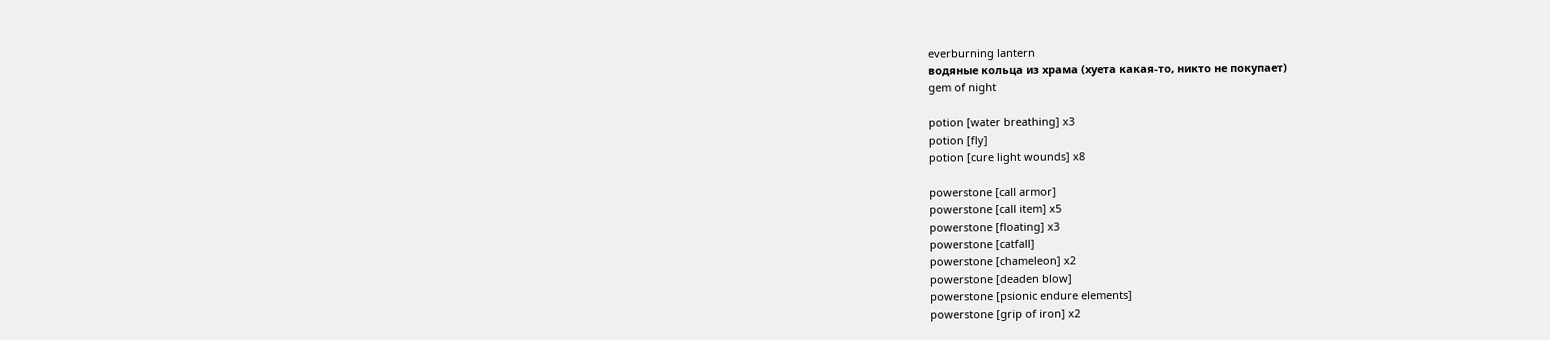everburning lantern
водяные кольца из храма (хуета какая-то, никто не покупает)
gem of night

potion [water breathing] x3
potion [fly]
potion [cure light wounds] x8

powerstone [call armor]
powerstone [call item] x5
powerstone [floating] x3
powerstone [catfall]
powerstone [chameleon] x2
powerstone [deaden blow]
powerstone [psionic endure elements]
powerstone [grip of iron] x2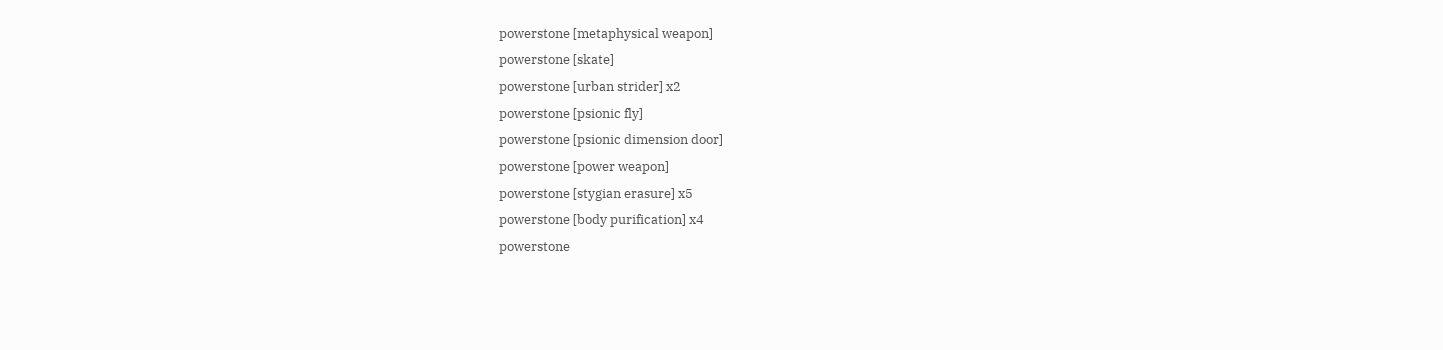powerstone [metaphysical weapon]
powerstone [skate]
powerstone [urban strider] x2
powerstone [psionic fly]
powerstone [psionic dimension door]
powerstone [power weapon]
powerstone [stygian erasure] x5
powerstone [body purification] x4
powerstone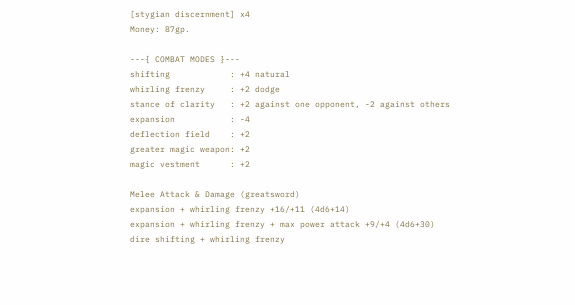[stygian discernment] x4
Money: 87gp.

---{ COMBAT MODES }---
shifting            : +4 natural
whirling frenzy     : +2 dodge
stance of clarity   : +2 against one opponent, -2 against others
expansion           : -4
deflection field    : +2
greater magic weapon: +2
magic vestment      : +2

Melee Attack & Damage (greatsword)
expansion + whirling frenzy +16/+11 (4d6+14)
expansion + whirling frenzy + max power attack +9/+4 (4d6+30)
dire shifting + whirling frenzy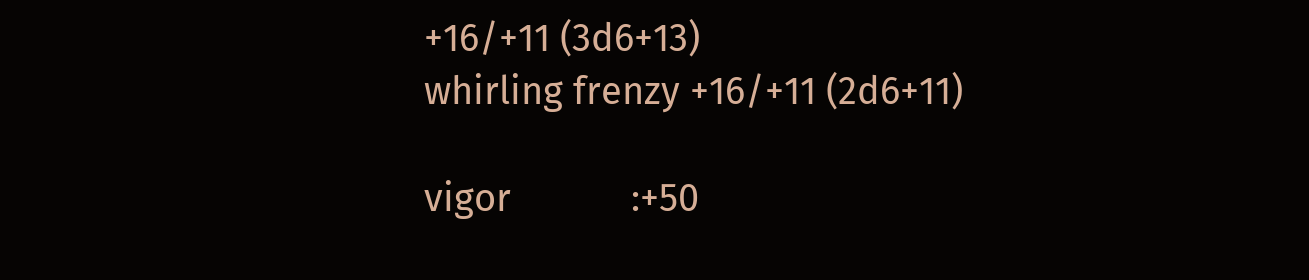+16/+11 (3d6+13)
whirling frenzy +16/+11 (2d6+11)

vigor            :+50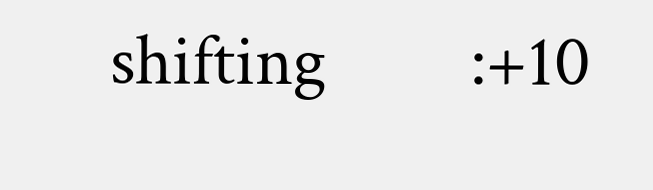shifting         :+10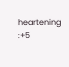heartening       :+5